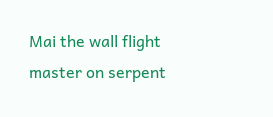Mai the wall flight master on serpent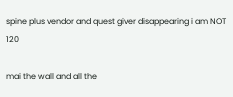spine plus vendor and quest giver disappearing i am NOT 120

mai the wall and all the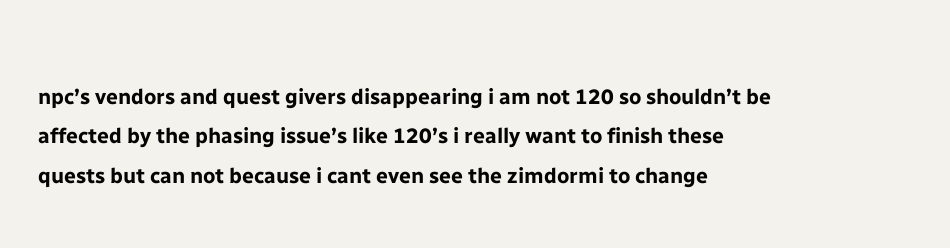npc’s vendors and quest givers disappearing i am not 120 so shouldn’t be affected by the phasing issue’s like 120’s i really want to finish these quests but can not because i cant even see the zimdormi to change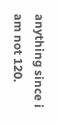anything since i am not 120.